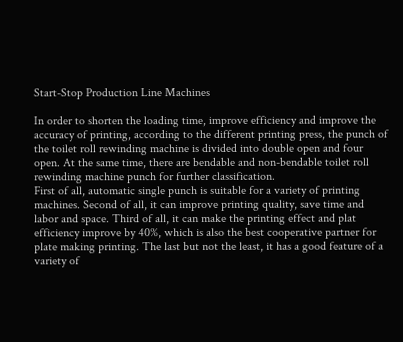Start-Stop Production Line Machines

In order to shorten the loading time, improve efficiency and improve the accuracy of printing, according to the different printing press, the punch of the toilet roll rewinding machine is divided into double open and four open. At the same time, there are bendable and non-bendable toilet roll rewinding machine punch for further classification.
First of all, automatic single punch is suitable for a variety of printing machines. Second of all, it can improve printing quality, save time and labor and space. Third of all, it can make the printing effect and plat efficiency improve by 40%, which is also the best cooperative partner for plate making printing. The last but not the least, it has a good feature of a variety of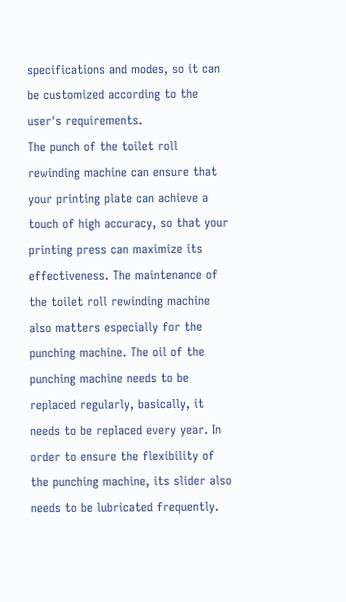specifications and modes, so it can be customized according to the user's requirements.
The punch of the toilet roll rewinding machine can ensure that your printing plate can achieve a touch of high accuracy, so that your printing press can maximize its effectiveness. The maintenance of the toilet roll rewinding machine also matters especially for the punching machine. The oil of the punching machine needs to be replaced regularly, basically, it needs to be replaced every year. In order to ensure the flexibility of the punching machine, its slider also needs to be lubricated frequently.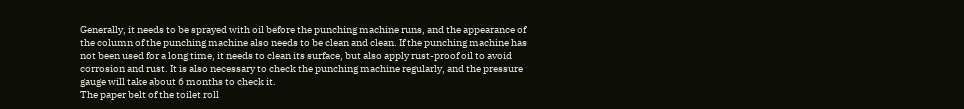Generally, it needs to be sprayed with oil before the punching machine runs, and the appearance of the column of the punching machine also needs to be clean and clean. If the punching machine has not been used for a long time, it needs to clean its surface, but also apply rust-proof oil to avoid corrosion and rust. It is also necessary to check the punching machine regularly, and the pressure gauge will take about 6 months to check it.
The paper belt of the toilet roll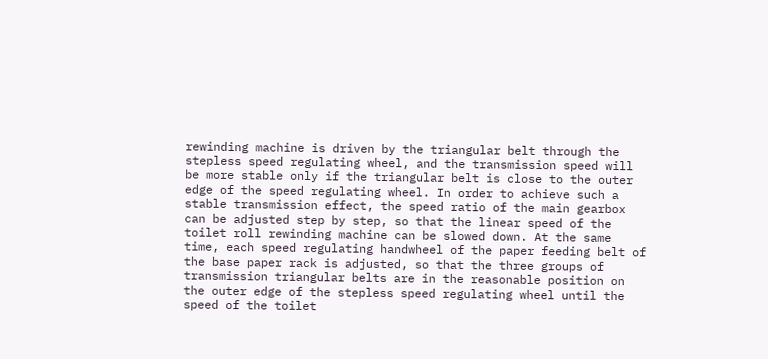rewinding machine is driven by the triangular belt through the stepless speed regulating wheel, and the transmission speed will be more stable only if the triangular belt is close to the outer edge of the speed regulating wheel. In order to achieve such a stable transmission effect, the speed ratio of the main gearbox can be adjusted step by step, so that the linear speed of the toilet roll rewinding machine can be slowed down. At the same time, each speed regulating handwheel of the paper feeding belt of the base paper rack is adjusted, so that the three groups of transmission triangular belts are in the reasonable position on the outer edge of the stepless speed regulating wheel until the speed of the toilet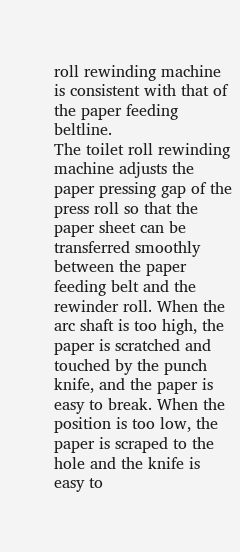roll rewinding machine is consistent with that of the paper feeding beltline.
The toilet roll rewinding machine adjusts the paper pressing gap of the press roll so that the paper sheet can be transferred smoothly between the paper feeding belt and the rewinder roll. When the arc shaft is too high, the paper is scratched and touched by the punch knife, and the paper is easy to break. When the position is too low, the paper is scraped to the hole and the knife is easy to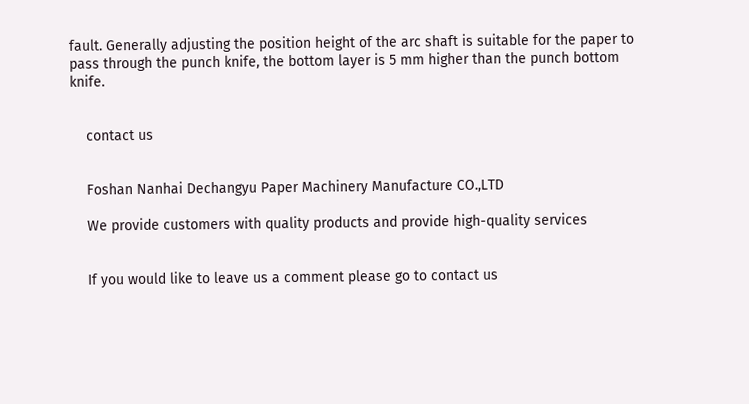fault. Generally adjusting the position height of the arc shaft is suitable for the paper to pass through the punch knife, the bottom layer is 5 mm higher than the punch bottom knife.


    contact us


    Foshan Nanhai Dechangyu Paper Machinery Manufacture CO.,LTD

    We provide customers with quality products and provide high-quality services


    If you would like to leave us a comment please go to contact us